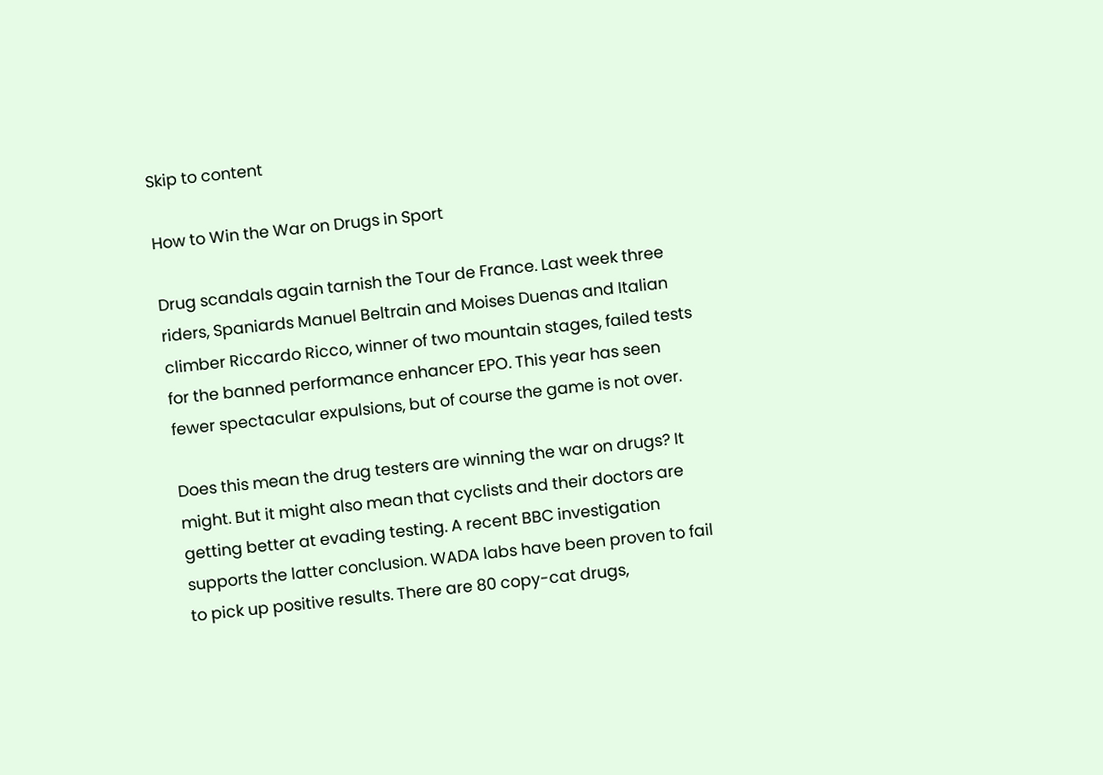Skip to content

How to Win the War on Drugs in Sport

Drug scandals again tarnish the Tour de France. Last week three riders, Spaniards Manuel Beltrain and Moises Duenas and Italian climber Riccardo Ricco, winner of two mountain stages, failed tests for the banned performance enhancer EPO. This year has seen fewer spectacular expulsions, but of course the game is not over.

Does this mean the drug testers are winning the war on drugs? It might. But it might also mean that cyclists and their doctors are getting better at evading testing. A recent BBC investigation supports the latter conclusion. WADA labs have been proven to fail to pick up positive results. There are 80 copy-cat drugs,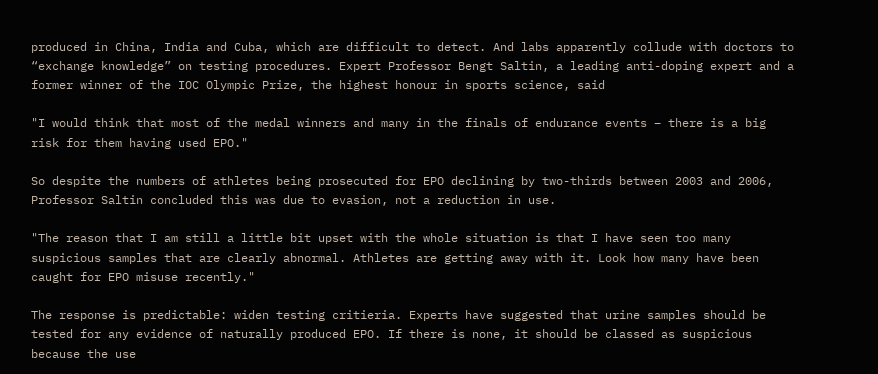produced in China, India and Cuba, which are difficult to detect. And labs apparently collude with doctors to “exchange knowledge” on testing procedures. Expert Professor Bengt Saltin, a leading anti-doping expert and a former winner of the IOC Olympic Prize, the highest honour in sports science, said

"I would think that most of the medal winners and many in the finals of endurance events – there is a big risk for them having used EPO."

So despite the numbers of athletes being prosecuted for EPO declining by two-thirds between 2003 and 2006, Professor Saltin concluded this was due to evasion, not a reduction in use.

"The reason that I am still a little bit upset with the whole situation is that I have seen too many suspicious samples that are clearly abnormal. Athletes are getting away with it. Look how many have been caught for EPO misuse recently."

The response is predictable: widen testing critieria. Experts have suggested that urine samples should be tested for any evidence of naturally produced EPO. If there is none, it should be classed as suspicious because the use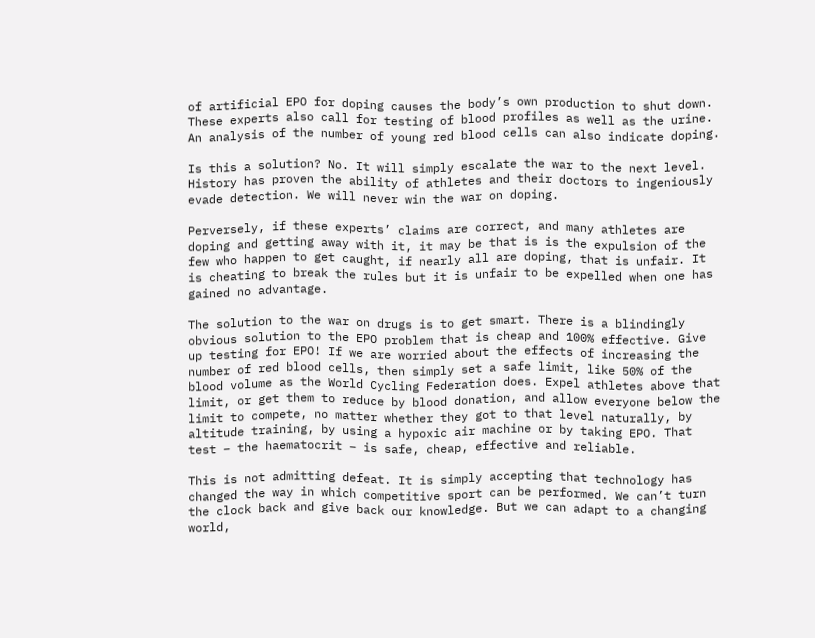of artificial EPO for doping causes the body’s own production to shut down. These experts also call for testing of blood profiles as well as the urine. An analysis of the number of young red blood cells can also indicate doping.

Is this a solution? No. It will simply escalate the war to the next level. History has proven the ability of athletes and their doctors to ingeniously evade detection. We will never win the war on doping.

Perversely, if these experts’ claims are correct, and many athletes are doping and getting away with it, it may be that is is the expulsion of the few who happen to get caught, if nearly all are doping, that is unfair. It is cheating to break the rules but it is unfair to be expelled when one has gained no advantage.

The solution to the war on drugs is to get smart. There is a blindingly obvious solution to the EPO problem that is cheap and 100% effective. Give up testing for EPO! If we are worried about the effects of increasing the number of red blood cells, then simply set a safe limit, like 50% of the blood volume as the World Cycling Federation does. Expel athletes above that limit, or get them to reduce by blood donation, and allow everyone below the limit to compete, no matter whether they got to that level naturally, by altitude training, by using a hypoxic air machine or by taking EPO. That test – the haematocrit – is safe, cheap, effective and reliable.

This is not admitting defeat. It is simply accepting that technology has changed the way in which competitive sport can be performed. We can’t turn the clock back and give back our knowledge. But we can adapt to a changing world,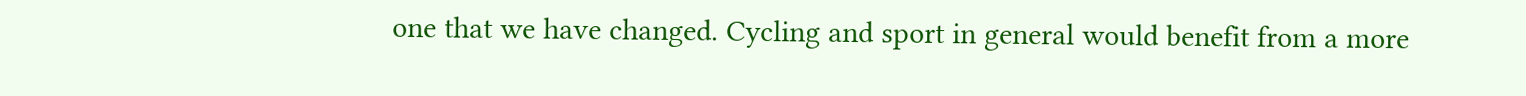one that we have changed. Cycling and sport in general would benefit from a more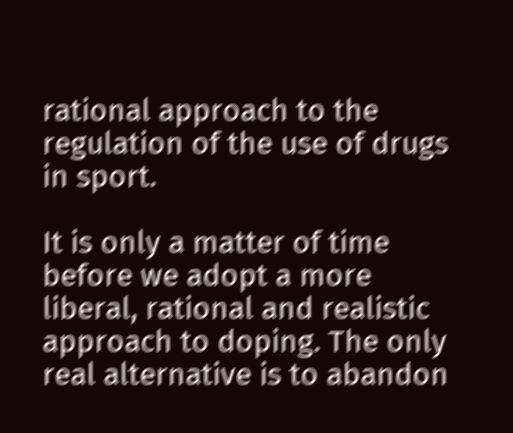rational approach to the regulation of the use of drugs in sport.

It is only a matter of time before we adopt a more liberal, rational and realistic approach to doping. The only real alternative is to abandon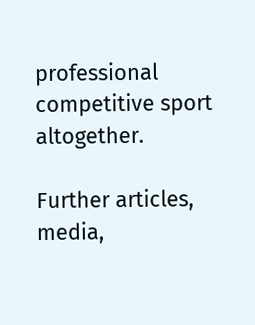professional competitive sport altogether.

Further articles, media,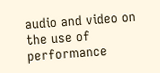audio and video on the use of performance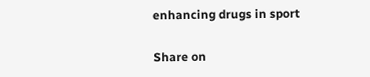enhancing drugs in sport

Share on